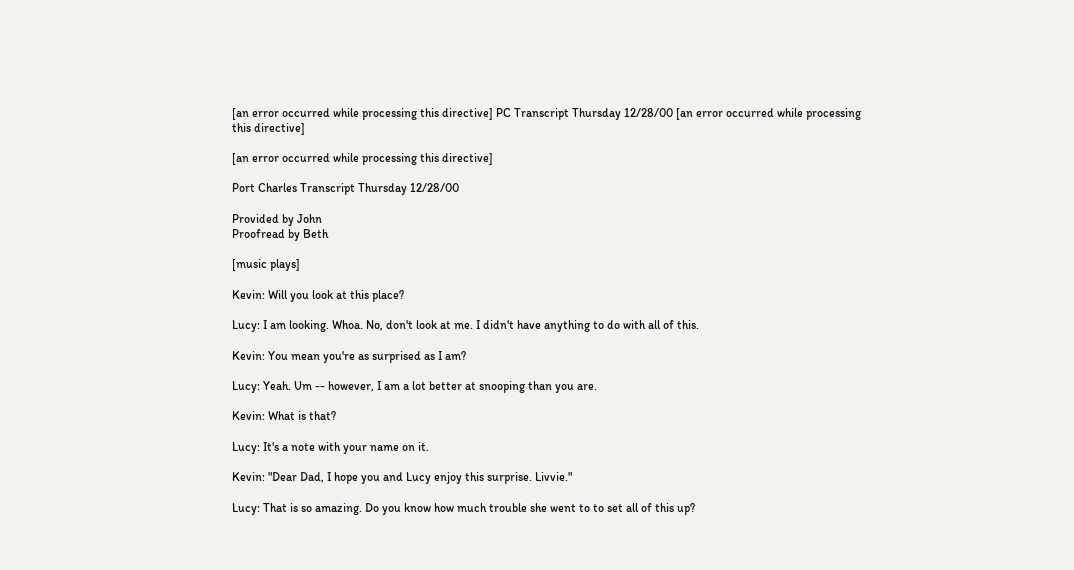[an error occurred while processing this directive] PC Transcript Thursday 12/28/00 [an error occurred while processing this directive]

[an error occurred while processing this directive]

Port Charles Transcript Thursday 12/28/00

Provided by John
Proofread by Beth

[music plays]

Kevin: Will you look at this place?

Lucy: I am looking. Whoa. No, don't look at me. I didn't have anything to do with all of this.

Kevin: You mean you're as surprised as I am?

Lucy: Yeah. Um -- however, I am a lot better at snooping than you are.

Kevin: What is that?

Lucy: It's a note with your name on it.

Kevin: "Dear Dad, I hope you and Lucy enjoy this surprise. Livvie."

Lucy: That is so amazing. Do you know how much trouble she went to to set all of this up?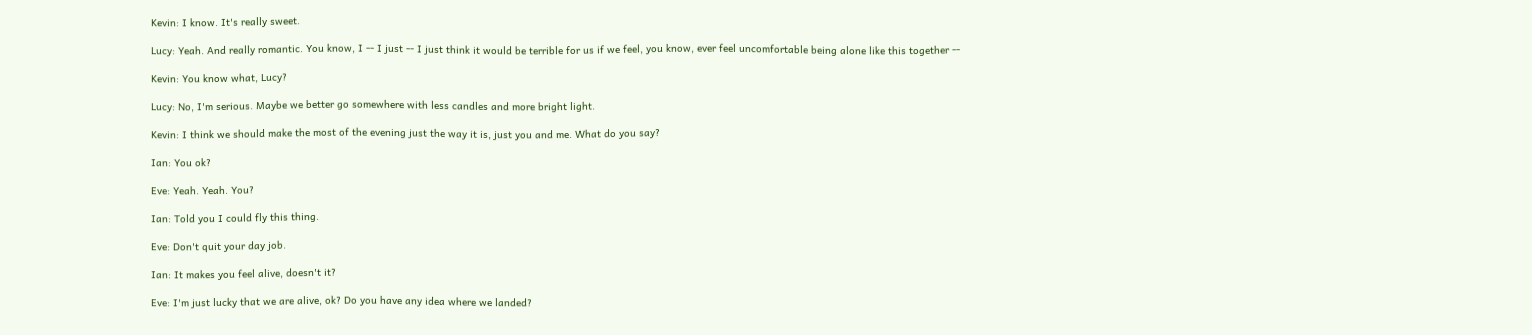Kevin: I know. It's really sweet.

Lucy: Yeah. And really romantic. You know, I -- I just -- I just think it would be terrible for us if we feel, you know, ever feel uncomfortable being alone like this together --

Kevin: You know what, Lucy?

Lucy: No, I'm serious. Maybe we better go somewhere with less candles and more bright light.

Kevin: I think we should make the most of the evening just the way it is, just you and me. What do you say?

Ian: You ok?

Eve: Yeah. Yeah. You?

Ian: Told you I could fly this thing.

Eve: Don't quit your day job.

Ian: It makes you feel alive, doesn't it?

Eve: I'm just lucky that we are alive, ok? Do you have any idea where we landed?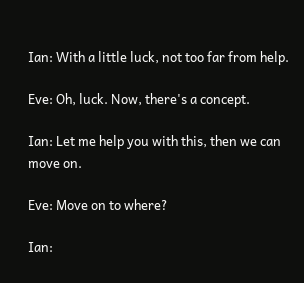Ian: With a little luck, not too far from help.

Eve: Oh, luck. Now, there's a concept.

Ian: Let me help you with this, then we can move on.

Eve: Move on to where?

Ian: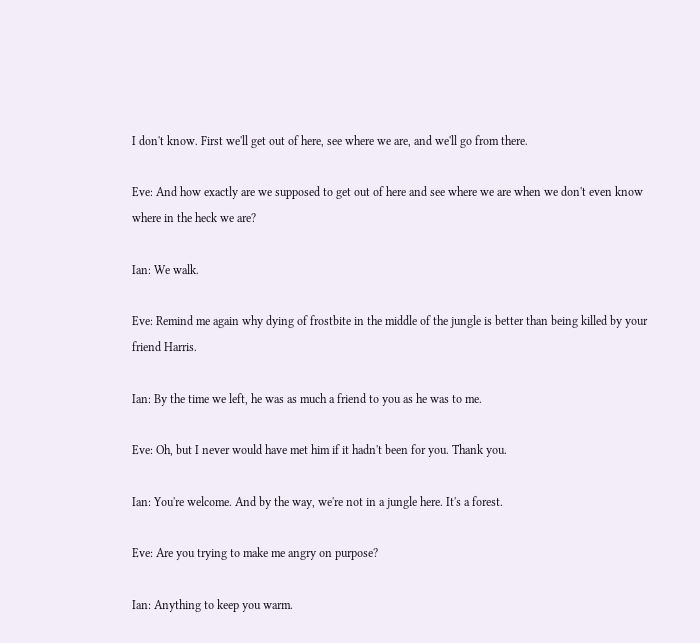I don't know. First we'll get out of here, see where we are, and we'll go from there.

Eve: And how exactly are we supposed to get out of here and see where we are when we don't even know where in the heck we are?

Ian: We walk.

Eve: Remind me again why dying of frostbite in the middle of the jungle is better than being killed by your friend Harris.

Ian: By the time we left, he was as much a friend to you as he was to me.

Eve: Oh, but I never would have met him if it hadn't been for you. Thank you.

Ian: You're welcome. And by the way, we're not in a jungle here. It's a forest.

Eve: Are you trying to make me angry on purpose?

Ian: Anything to keep you warm.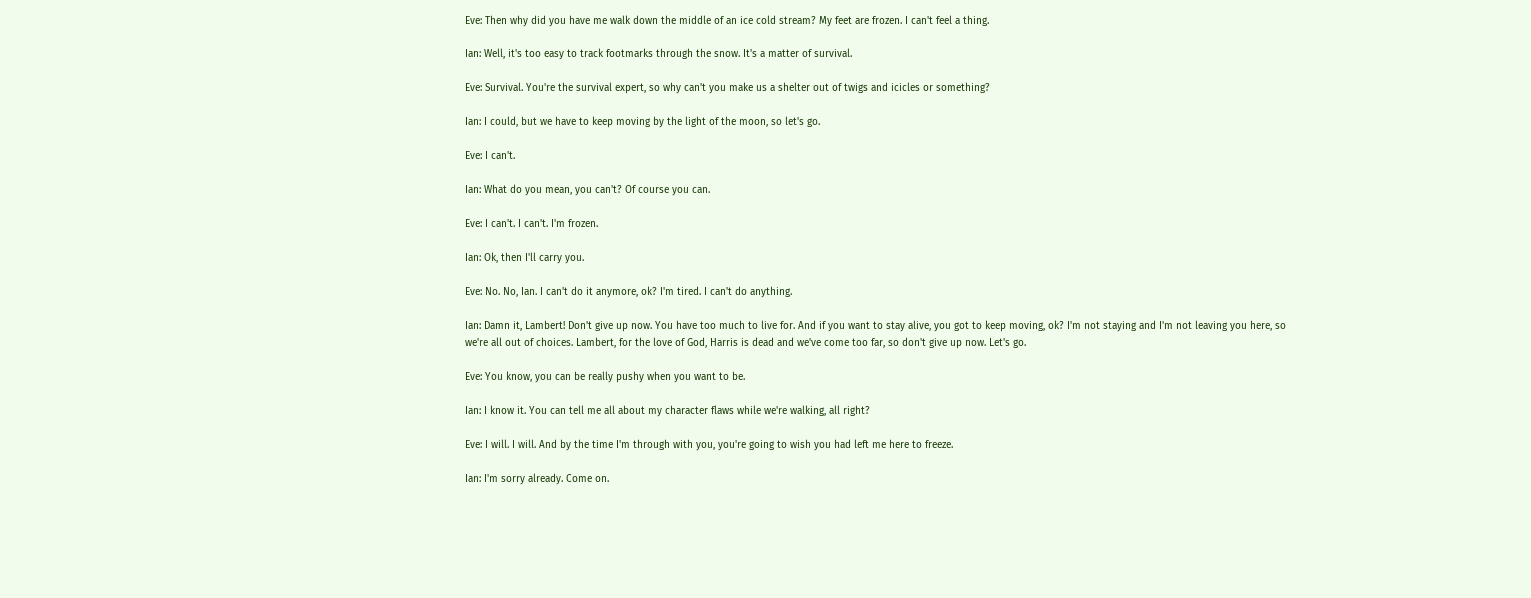Eve: Then why did you have me walk down the middle of an ice cold stream? My feet are frozen. I can't feel a thing.

Ian: Well, it's too easy to track footmarks through the snow. It's a matter of survival.

Eve: Survival. You're the survival expert, so why can't you make us a shelter out of twigs and icicles or something?

Ian: I could, but we have to keep moving by the light of the moon, so let's go.

Eve: I can't.

Ian: What do you mean, you can't? Of course you can.

Eve: I can't. I can't. I'm frozen.

Ian: Ok, then I'll carry you.

Eve: No. No, Ian. I can't do it anymore, ok? I'm tired. I can't do anything.

Ian: Damn it, Lambert! Don't give up now. You have too much to live for. And if you want to stay alive, you got to keep moving, ok? I'm not staying and I'm not leaving you here, so we're all out of choices. Lambert, for the love of God, Harris is dead and we've come too far, so don't give up now. Let's go.

Eve: You know, you can be really pushy when you want to be.

Ian: I know it. You can tell me all about my character flaws while we're walking, all right?

Eve: I will. I will. And by the time I'm through with you, you're going to wish you had left me here to freeze.

Ian: I'm sorry already. Come on.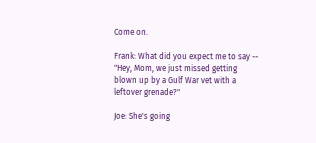Come on.

Frank: What did you expect me to say -- "Hey, Mom, we just missed getting blown up by a Gulf War vet with a leftover grenade?"

Joe: She's going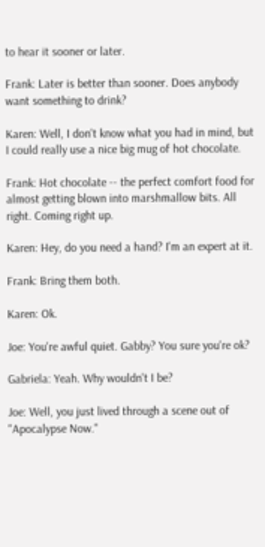to hear it sooner or later.

Frank: Later is better than sooner. Does anybody want something to drink?

Karen: Well, I don't know what you had in mind, but I could really use a nice big mug of hot chocolate.

Frank: Hot chocolate -- the perfect comfort food for almost getting blown into marshmallow bits. All right. Coming right up.

Karen: Hey, do you need a hand? I'm an expert at it.

Frank: Bring them both.

Karen: Ok.

Joe: You're awful quiet. Gabby? You sure you're ok?

Gabriela: Yeah. Why wouldn't I be?

Joe: Well, you just lived through a scene out of "Apocalypse Now."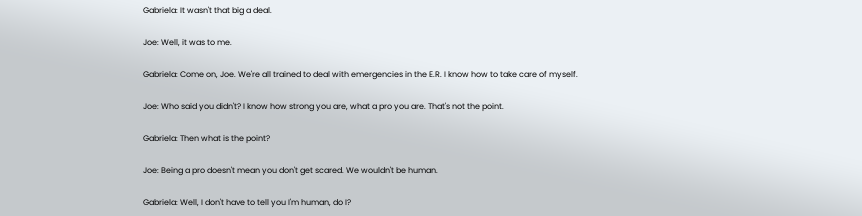Gabriela: It wasn't that big a deal.

Joe: Well, it was to me.

Gabriela: Come on, Joe. We're all trained to deal with emergencies in the E.R. I know how to take care of myself.

Joe: Who said you didn't? I know how strong you are, what a pro you are. That's not the point.

Gabriela: Then what is the point?

Joe: Being a pro doesn't mean you don't get scared. We wouldn't be human.

Gabriela: Well, I don't have to tell you I'm human, do I?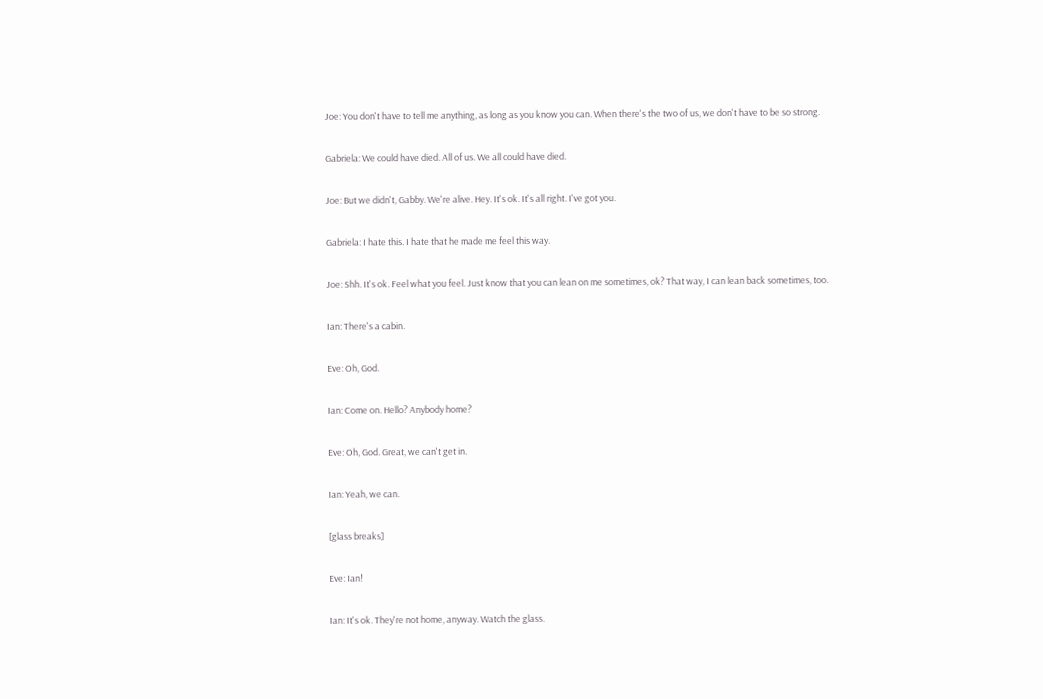Joe: You don't have to tell me anything, as long as you know you can. When there's the two of us, we don't have to be so strong.

Gabriela: We could have died. All of us. We all could have died.

Joe: But we didn't, Gabby. We're alive. Hey. It's ok. It's all right. I've got you.

Gabriela: I hate this. I hate that he made me feel this way.

Joe: Shh. It's ok. Feel what you feel. Just know that you can lean on me sometimes, ok? That way, I can lean back sometimes, too.

Ian: There's a cabin.

Eve: Oh, God.

Ian: Come on. Hello? Anybody home?

Eve: Oh, God. Great, we can't get in.

Ian: Yeah, we can.

[glass breaks]

Eve: Ian!

Ian: It's ok. They're not home, anyway. Watch the glass.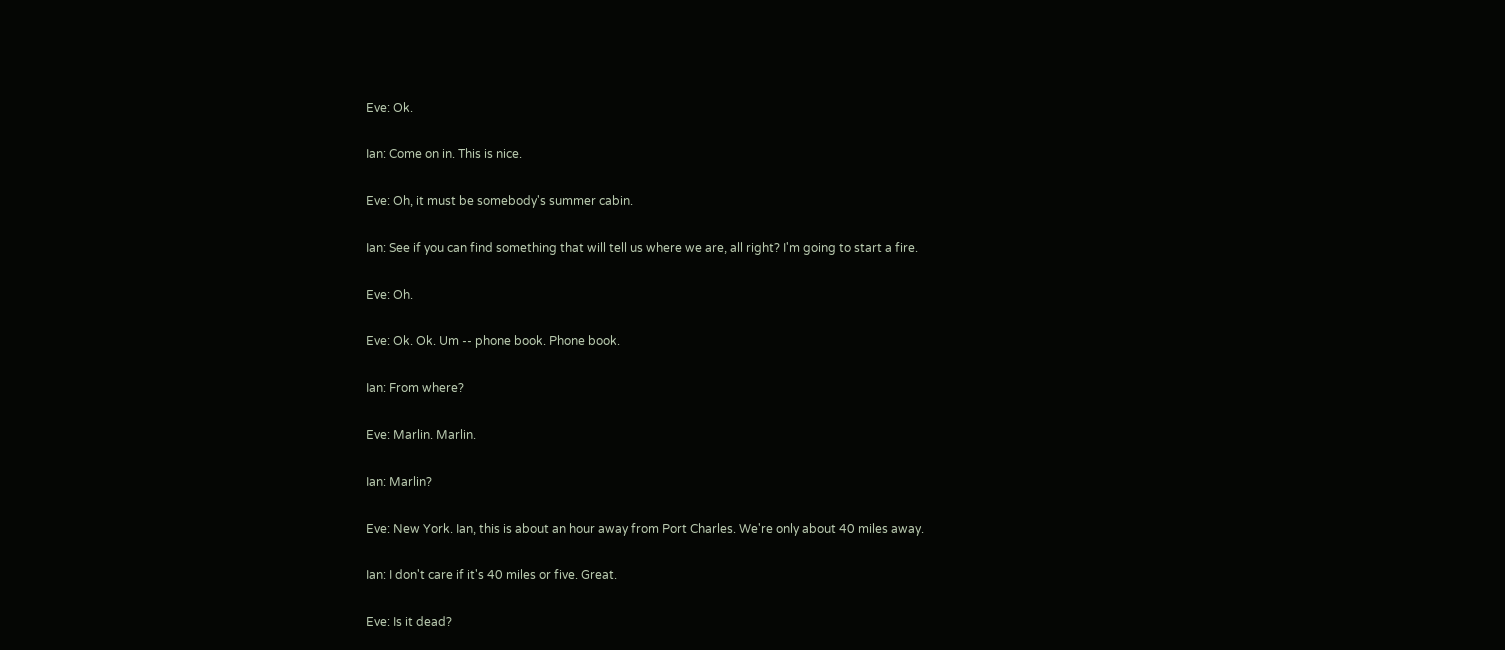Eve: Ok.

Ian: Come on in. This is nice.

Eve: Oh, it must be somebody's summer cabin.

Ian: See if you can find something that will tell us where we are, all right? I'm going to start a fire.

Eve: Oh.

Eve: Ok. Ok. Um -- phone book. Phone book.

Ian: From where?

Eve: Marlin. Marlin.

Ian: Marlin?

Eve: New York. Ian, this is about an hour away from Port Charles. We're only about 40 miles away.

Ian: I don't care if it's 40 miles or five. Great.

Eve: Is it dead?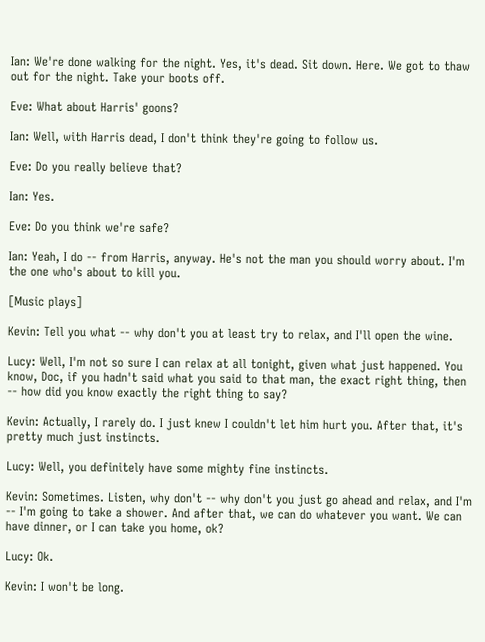Ian: We're done walking for the night. Yes, it's dead. Sit down. Here. We got to thaw out for the night. Take your boots off.

Eve: What about Harris' goons?

Ian: Well, with Harris dead, I don't think they're going to follow us.

Eve: Do you really believe that?

Ian: Yes.

Eve: Do you think we're safe?

Ian: Yeah, I do -- from Harris, anyway. He's not the man you should worry about. I'm the one who's about to kill you.

[Music plays]

Kevin: Tell you what -- why don't you at least try to relax, and I'll open the wine.

Lucy: Well, I'm not so sure I can relax at all tonight, given what just happened. You know, Doc, if you hadn't said what you said to that man, the exact right thing, then -- how did you know exactly the right thing to say?

Kevin: Actually, I rarely do. I just knew I couldn't let him hurt you. After that, it's pretty much just instincts.

Lucy: Well, you definitely have some mighty fine instincts.

Kevin: Sometimes. Listen, why don't -- why don't you just go ahead and relax, and I'm -- I'm going to take a shower. And after that, we can do whatever you want. We can have dinner, or I can take you home, ok?

Lucy: Ok.

Kevin: I won't be long.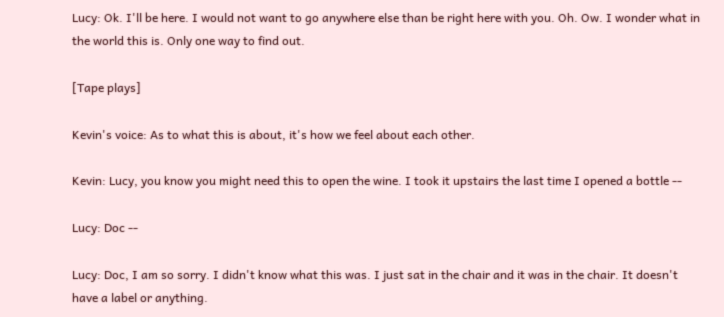Lucy: Ok. I'll be here. I would not want to go anywhere else than be right here with you. Oh. Ow. I wonder what in the world this is. Only one way to find out.

[Tape plays]

Kevin's voice: As to what this is about, it's how we feel about each other.

Kevin: Lucy, you know you might need this to open the wine. I took it upstairs the last time I opened a bottle --

Lucy: Doc --

Lucy: Doc, I am so sorry. I didn't know what this was. I just sat in the chair and it was in the chair. It doesn't have a label or anything.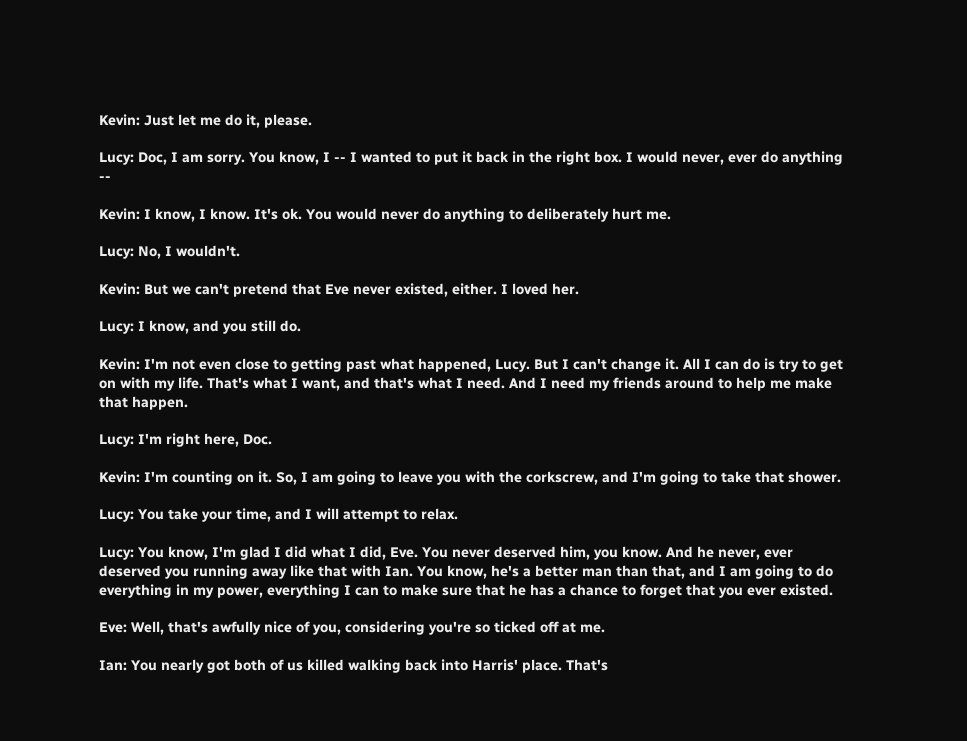Kevin: Just let me do it, please.

Lucy: Doc, I am sorry. You know, I -- I wanted to put it back in the right box. I would never, ever do anything --

Kevin: I know, I know. It's ok. You would never do anything to deliberately hurt me.

Lucy: No, I wouldn't.

Kevin: But we can't pretend that Eve never existed, either. I loved her.

Lucy: I know, and you still do.

Kevin: I'm not even close to getting past what happened, Lucy. But I can't change it. All I can do is try to get on with my life. That's what I want, and that's what I need. And I need my friends around to help me make that happen.

Lucy: I'm right here, Doc.

Kevin: I'm counting on it. So, I am going to leave you with the corkscrew, and I'm going to take that shower.

Lucy: You take your time, and I will attempt to relax.

Lucy: You know, I'm glad I did what I did, Eve. You never deserved him, you know. And he never, ever deserved you running away like that with Ian. You know, he's a better man than that, and I am going to do everything in my power, everything I can to make sure that he has a chance to forget that you ever existed.

Eve: Well, that's awfully nice of you, considering you're so ticked off at me.

Ian: You nearly got both of us killed walking back into Harris' place. That's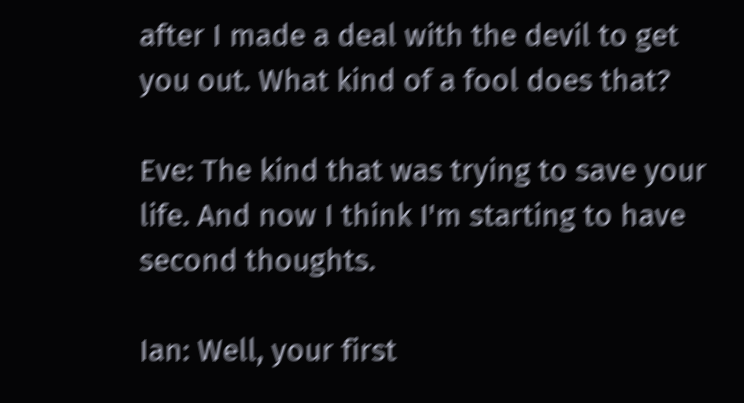after I made a deal with the devil to get you out. What kind of a fool does that?

Eve: The kind that was trying to save your life. And now I think I'm starting to have second thoughts.

Ian: Well, your first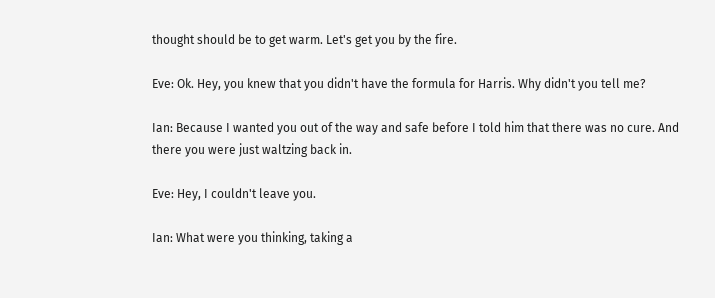thought should be to get warm. Let's get you by the fire.

Eve: Ok. Hey, you knew that you didn't have the formula for Harris. Why didn't you tell me?

Ian: Because I wanted you out of the way and safe before I told him that there was no cure. And there you were just waltzing back in.

Eve: Hey, I couldn't leave you.

Ian: What were you thinking, taking a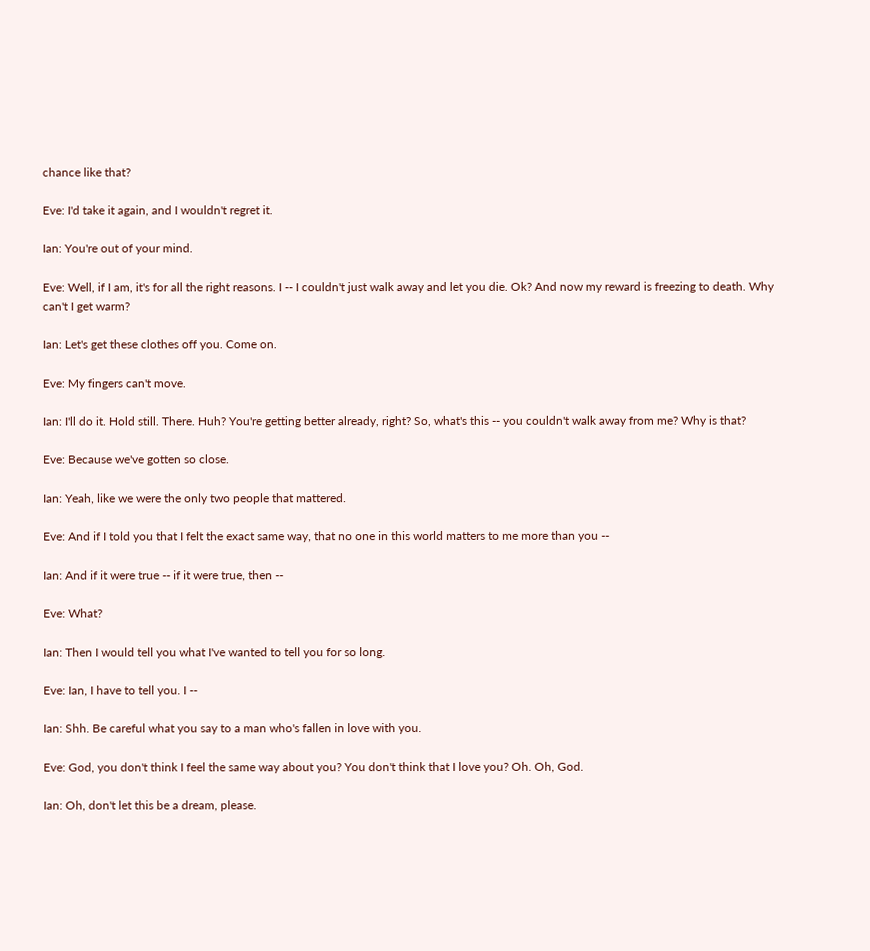chance like that?

Eve: I'd take it again, and I wouldn't regret it.

Ian: You're out of your mind.

Eve: Well, if I am, it's for all the right reasons. I -- I couldn't just walk away and let you die. Ok? And now my reward is freezing to death. Why can't I get warm?

Ian: Let's get these clothes off you. Come on.

Eve: My fingers can't move.

Ian: I'll do it. Hold still. There. Huh? You're getting better already, right? So, what's this -- you couldn't walk away from me? Why is that?

Eve: Because we've gotten so close.

Ian: Yeah, like we were the only two people that mattered.

Eve: And if I told you that I felt the exact same way, that no one in this world matters to me more than you --

Ian: And if it were true -- if it were true, then --

Eve: What?

Ian: Then I would tell you what I've wanted to tell you for so long.

Eve: Ian, I have to tell you. I --

Ian: Shh. Be careful what you say to a man who's fallen in love with you.

Eve: God, you don't think I feel the same way about you? You don't think that I love you? Oh. Oh, God.

Ian: Oh, don't let this be a dream, please.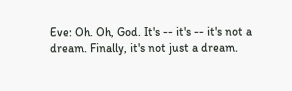Eve: Oh. Oh, God. It's -- it's -- it's not a dream. Finally, it's not just a dream.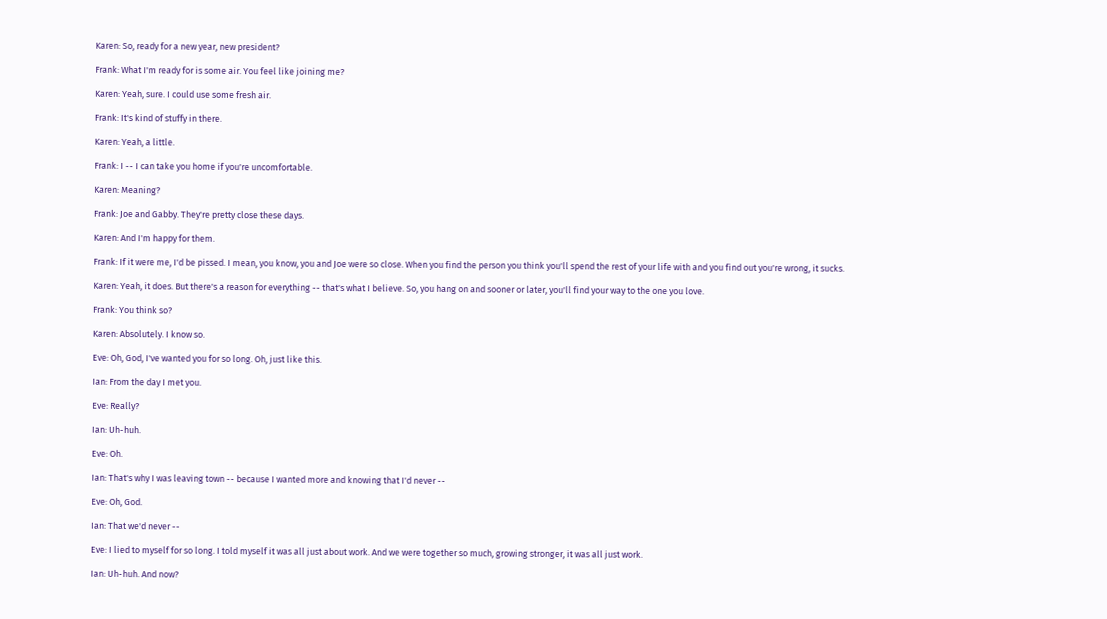Karen: So, ready for a new year, new president?

Frank: What I'm ready for is some air. You feel like joining me?

Karen: Yeah, sure. I could use some fresh air.

Frank: It's kind of stuffy in there.

Karen: Yeah, a little.

Frank: I -- I can take you home if you're uncomfortable.

Karen: Meaning?

Frank: Joe and Gabby. They're pretty close these days.

Karen: And I'm happy for them.

Frank: If it were me, I'd be pissed. I mean, you know, you and Joe were so close. When you find the person you think you'll spend the rest of your life with and you find out you're wrong, it sucks.

Karen: Yeah, it does. But there's a reason for everything -- that's what I believe. So, you hang on and sooner or later, you'll find your way to the one you love.

Frank: You think so?

Karen: Absolutely. I know so.

Eve: Oh, God, I've wanted you for so long. Oh, just like this.

Ian: From the day I met you.

Eve: Really?

Ian: Uh-huh.

Eve: Oh.

Ian: That's why I was leaving town -- because I wanted more and knowing that I'd never --

Eve: Oh, God.

Ian: That we'd never --

Eve: I lied to myself for so long. I told myself it was all just about work. And we were together so much, growing stronger, it was all just work.

Ian: Uh-huh. And now?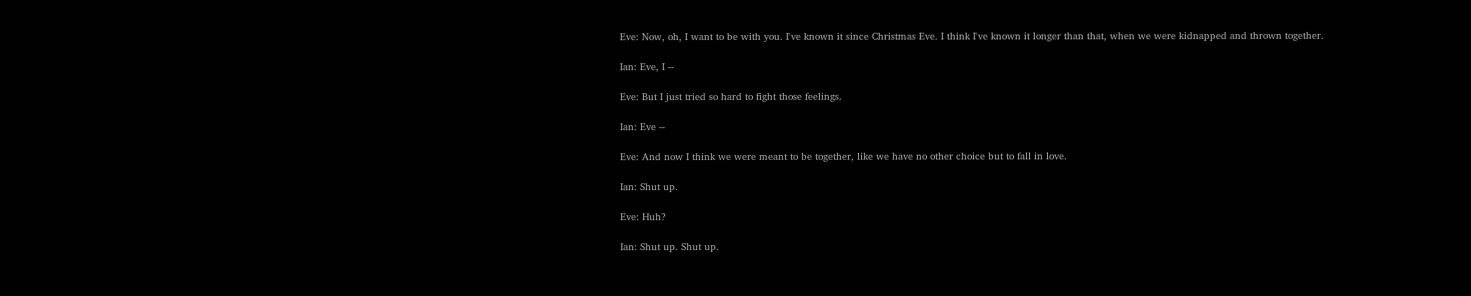Eve: Now, oh, I want to be with you. I've known it since Christmas Eve. I think I've known it longer than that, when we were kidnapped and thrown together.

Ian: Eve, I --

Eve: But I just tried so hard to fight those feelings.

Ian: Eve --

Eve: And now I think we were meant to be together, like we have no other choice but to fall in love.

Ian: Shut up.

Eve: Huh?

Ian: Shut up. Shut up.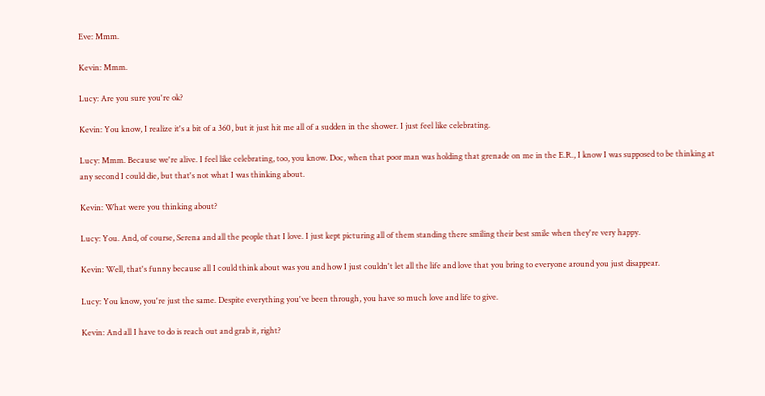Eve: Mmm.

Kevin: Mmm.

Lucy: Are you sure you're ok?

Kevin: You know, I realize it's a bit of a 360, but it just hit me all of a sudden in the shower. I just feel like celebrating.

Lucy: Mmm. Because we're alive. I feel like celebrating, too, you know. Doc, when that poor man was holding that grenade on me in the E.R., I know I was supposed to be thinking at any second I could die, but that's not what I was thinking about.

Kevin: What were you thinking about?

Lucy: You. And, of course, Serena and all the people that I love. I just kept picturing all of them standing there smiling their best smile when they're very happy.

Kevin: Well, that's funny because all I could think about was you and how I just couldn't let all the life and love that you bring to everyone around you just disappear.

Lucy: You know, you're just the same. Despite everything you've been through, you have so much love and life to give.

Kevin: And all I have to do is reach out and grab it, right?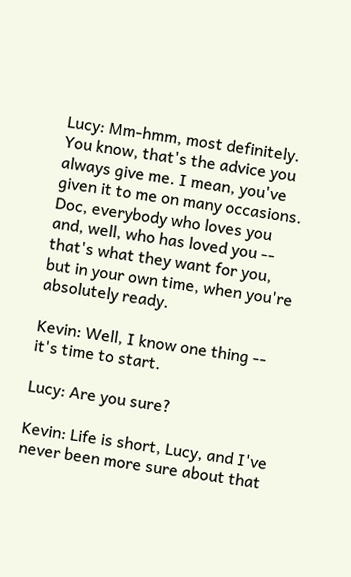Lucy: Mm-hmm, most definitely. You know, that's the advice you always give me. I mean, you've given it to me on many occasions. Doc, everybody who loves you and, well, who has loved you -- that's what they want for you, but in your own time, when you're absolutely ready.

Kevin: Well, I know one thing -- it's time to start.

Lucy: Are you sure?

Kevin: Life is short, Lucy, and I've never been more sure about that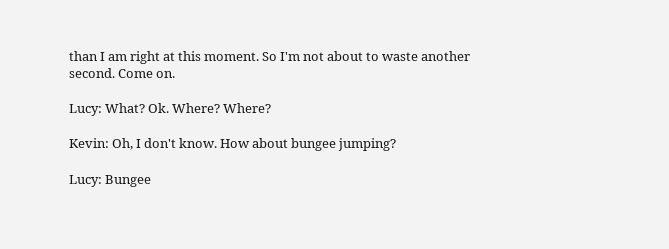than I am right at this moment. So I'm not about to waste another second. Come on.

Lucy: What? Ok. Where? Where?

Kevin: Oh, I don't know. How about bungee jumping?

Lucy: Bungee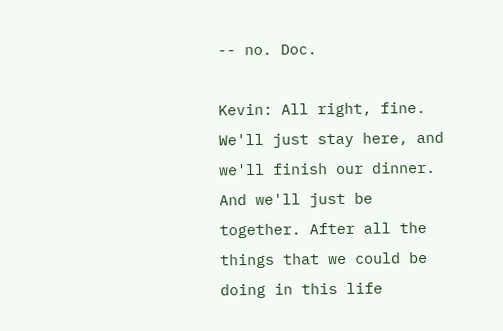-- no. Doc.

Kevin: All right, fine. We'll just stay here, and we'll finish our dinner. And we'll just be together. After all the things that we could be doing in this life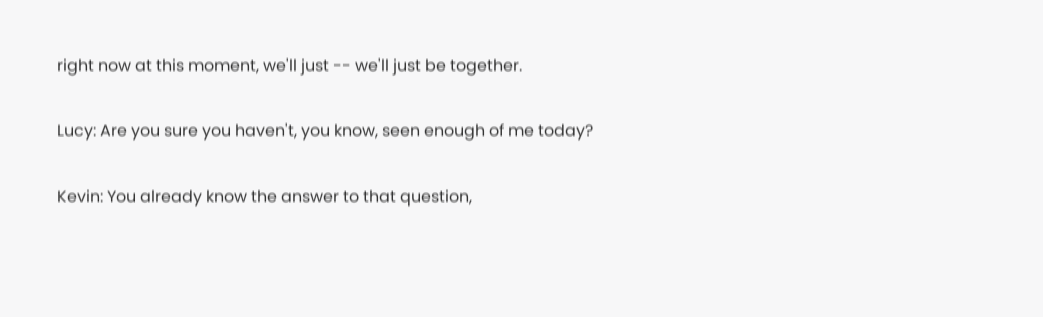right now at this moment, we'll just -- we'll just be together.

Lucy: Are you sure you haven't, you know, seen enough of me today?

Kevin: You already know the answer to that question,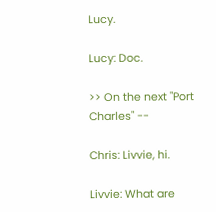Lucy.

Lucy: Doc.

>> On the next "Port Charles" --

Chris: Livvie, hi.

Livvie: What are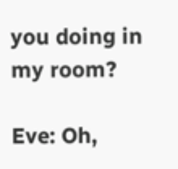you doing in my room?

Eve: Oh,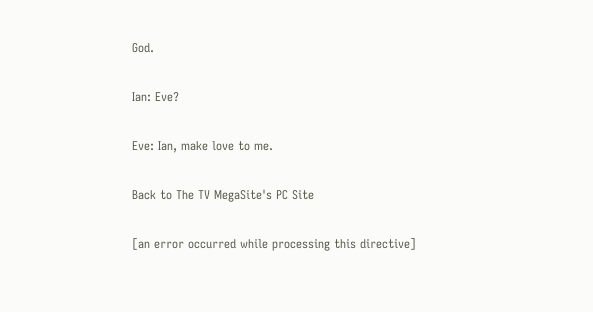God.

Ian: Eve?

Eve: Ian, make love to me.

Back to The TV MegaSite's PC Site

[an error occurred while processing this directive]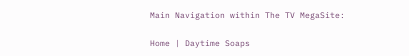Main Navigation within The TV MegaSite:

Home | Daytime Soaps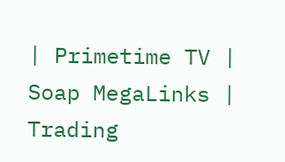| Primetime TV | Soap MegaLinks | Trading